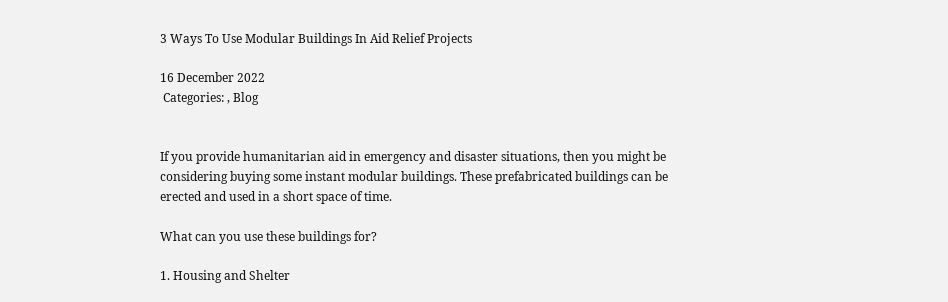3 Ways To Use Modular Buildings In Aid Relief Projects

16 December 2022
 Categories: , Blog


If you provide humanitarian aid in emergency and disaster situations, then you might be considering buying some instant modular buildings. These prefabricated buildings can be erected and used in a short space of time.

What can you use these buildings for?

1. Housing and Shelter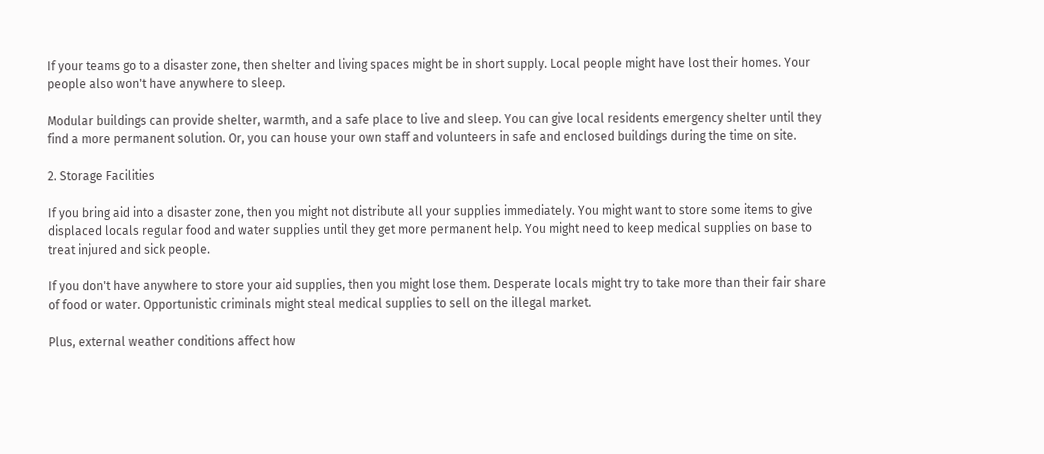If your teams go to a disaster zone, then shelter and living spaces might be in short supply. Local people might have lost their homes. Your people also won't have anywhere to sleep.

Modular buildings can provide shelter, warmth, and a safe place to live and sleep. You can give local residents emergency shelter until they find a more permanent solution. Or, you can house your own staff and volunteers in safe and enclosed buildings during the time on site.

2. Storage Facilities

If you bring aid into a disaster zone, then you might not distribute all your supplies immediately. You might want to store some items to give displaced locals regular food and water supplies until they get more permanent help. You might need to keep medical supplies on base to treat injured and sick people.

If you don't have anywhere to store your aid supplies, then you might lose them. Desperate locals might try to take more than their fair share of food or water. Opportunistic criminals might steal medical supplies to sell on the illegal market.

Plus, external weather conditions affect how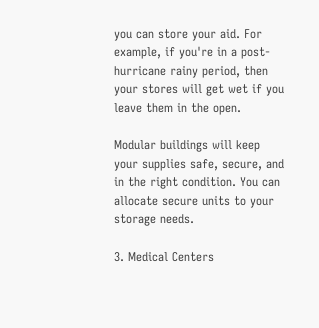you can store your aid. For example, if you're in a post-hurricane rainy period, then your stores will get wet if you leave them in the open.

Modular buildings will keep your supplies safe, secure, and in the right condition. You can allocate secure units to your storage needs.

3. Medical Centers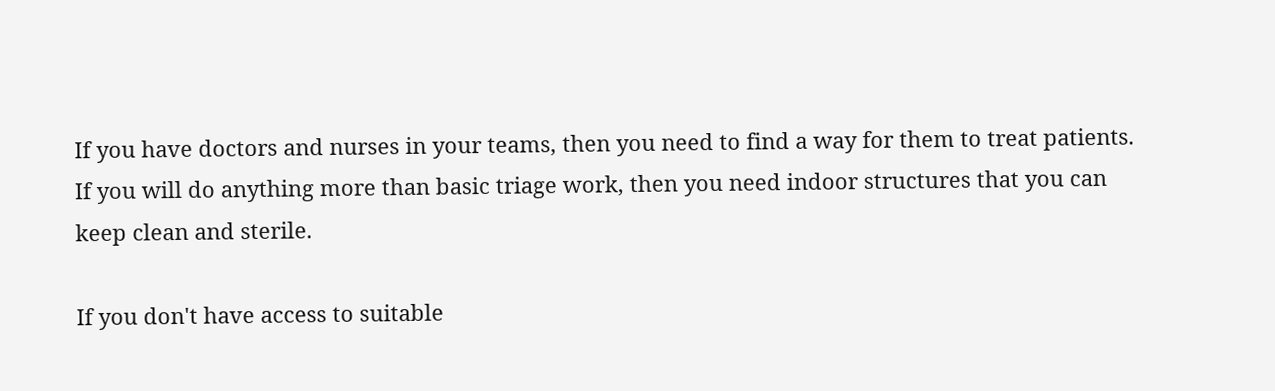If you have doctors and nurses in your teams, then you need to find a way for them to treat patients. If you will do anything more than basic triage work, then you need indoor structures that you can keep clean and sterile.

If you don't have access to suitable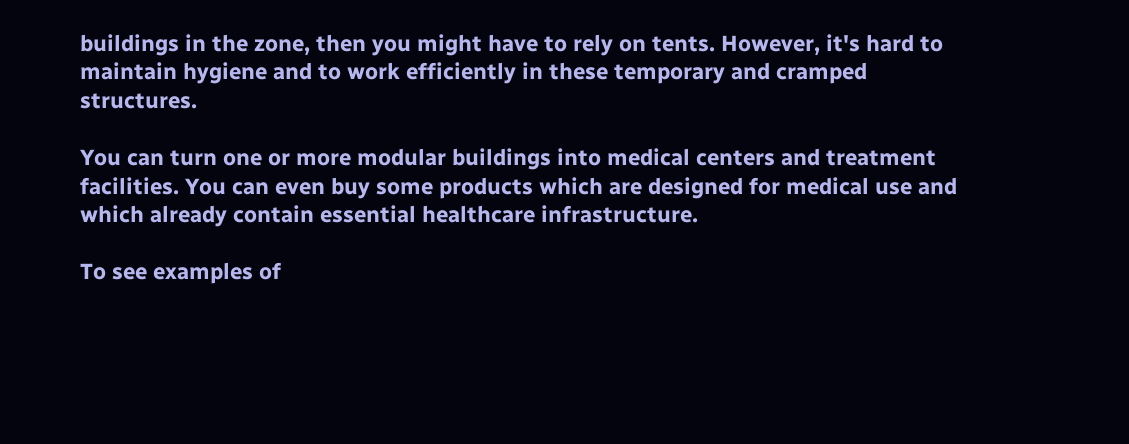buildings in the zone, then you might have to rely on tents. However, it's hard to maintain hygiene and to work efficiently in these temporary and cramped structures.

You can turn one or more modular buildings into medical centers and treatment facilities. You can even buy some products which are designed for medical use and which already contain essential healthcare infrastructure.

To see examples of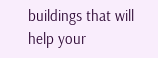buildings that will help your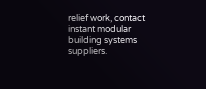relief work, contact instant modular building systems suppliers.